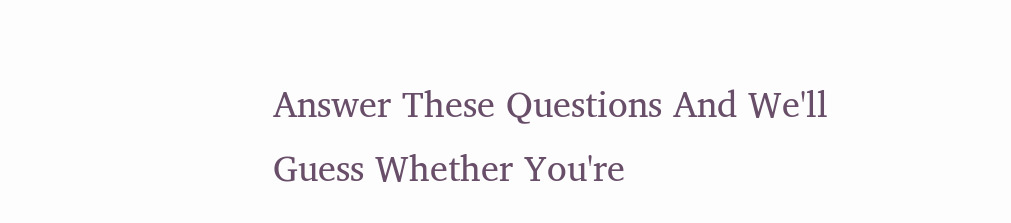Answer These Questions And We'll Guess Whether You're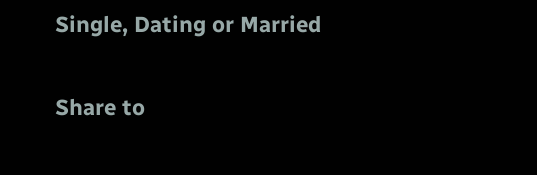Single, Dating or Married

Share to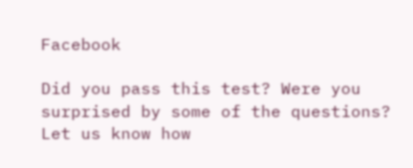Facebook

Did you pass this test? Were you surprised by some of the questions? Let us know how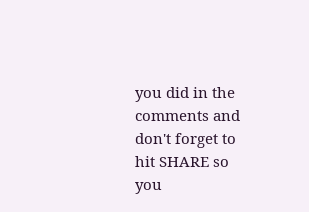you did in the comments and don't forget to hit SHARE so you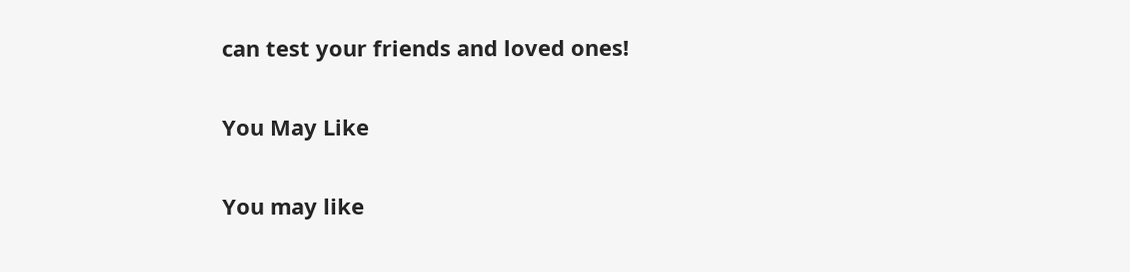can test your friends and loved ones!

You May Like

You may like